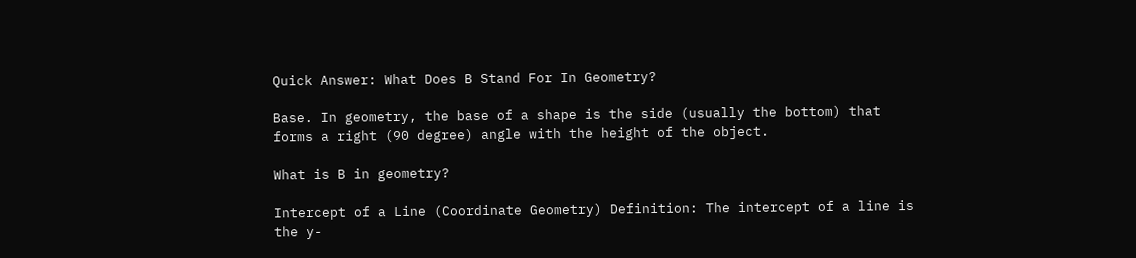Quick Answer: What Does B Stand For In Geometry?

Base. In geometry, the base of a shape is the side (usually the bottom) that forms a right (90 degree) angle with the height of the object.

What is B in geometry?

Intercept of a Line (Coordinate Geometry) Definition: The intercept of a line is the y-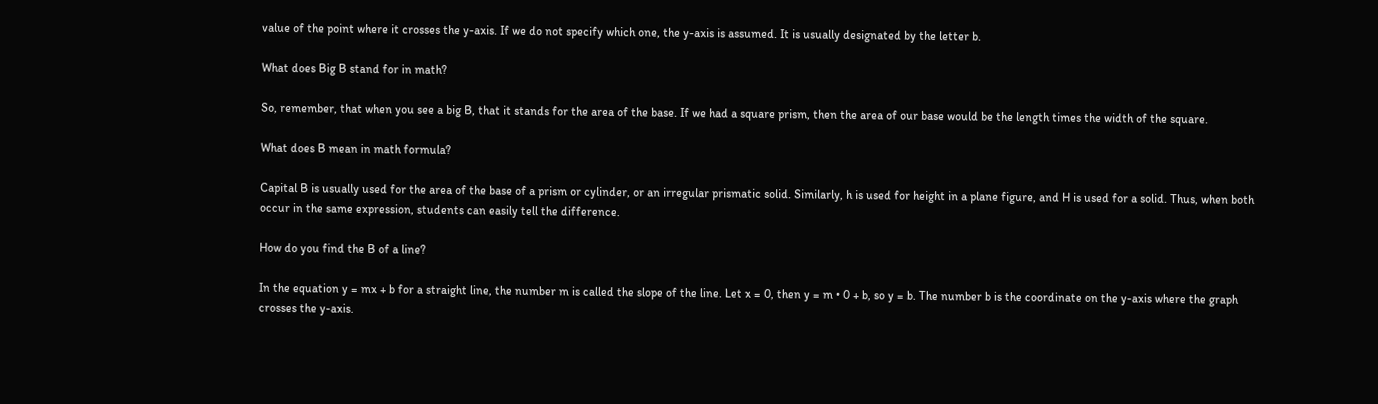value of the point where it crosses the y-axis. If we do not specify which one, the y-axis is assumed. It is usually designated by the letter b.

What does Big B stand for in math?

So, remember, that when you see a big B, that it stands for the area of the base. If we had a square prism, then the area of our base would be the length times the width of the square.

What does B mean in math formula?

Capital B is usually used for the area of the base of a prism or cylinder, or an irregular prismatic solid. Similarly, h is used for height in a plane figure, and H is used for a solid. Thus, when both occur in the same expression, students can easily tell the difference.

How do you find the B of a line?

In the equation y = mx + b for a straight line, the number m is called the slope of the line. Let x = 0, then y = m • 0 + b, so y = b. The number b is the coordinate on the y-axis where the graph crosses the y-axis.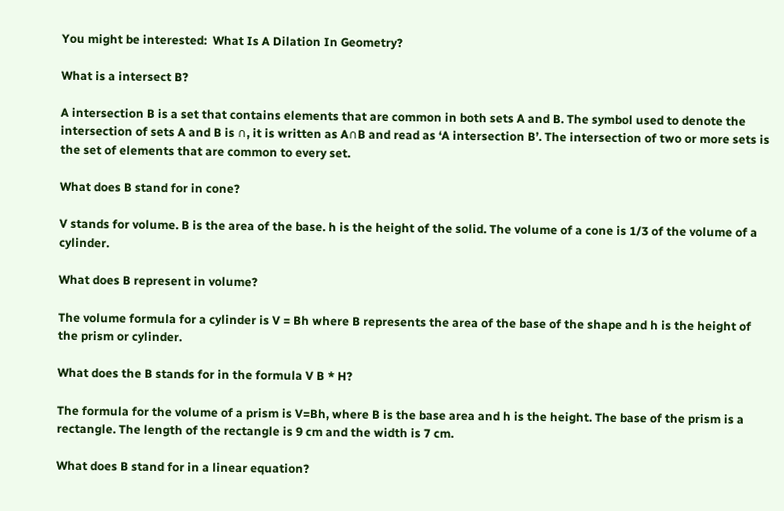You might be interested:  What Is A Dilation In Geometry?

What is a intersect B?

A intersection B is a set that contains elements that are common in both sets A and B. The symbol used to denote the intersection of sets A and B is ∩, it is written as A∩B and read as ‘A intersection B’. The intersection of two or more sets is the set of elements that are common to every set.

What does B stand for in cone?

V stands for volume. B is the area of the base. h is the height of the solid. The volume of a cone is 1/3 of the volume of a cylinder.

What does B represent in volume?

The volume formula for a cylinder is V = Bh where B represents the area of the base of the shape and h is the height of the prism or cylinder.

What does the B stands for in the formula V B * H?

The formula for the volume of a prism is V=Bh, where B is the base area and h is the height. The base of the prism is a rectangle. The length of the rectangle is 9 cm and the width is 7 cm.

What does B stand for in a linear equation?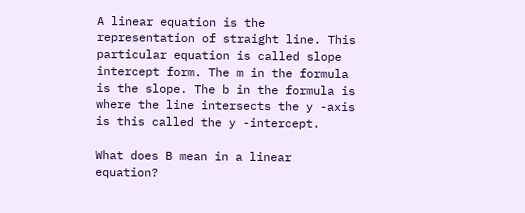A linear equation is the representation of straight line. This particular equation is called slope intercept form. The m in the formula is the slope. The b in the formula is where the line intersects the y -axis is this called the y -intercept.

What does B mean in a linear equation?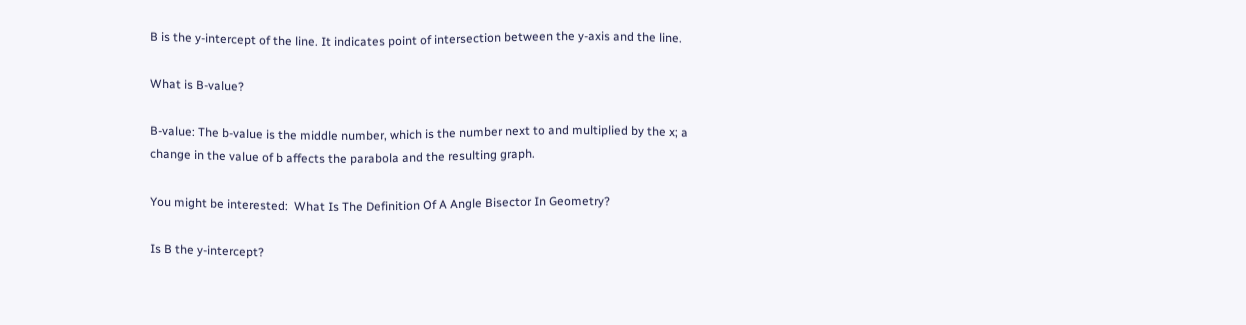B is the y-intercept of the line. It indicates point of intersection between the y-axis and the line.

What is B-value?

B-value: The b-value is the middle number, which is the number next to and multiplied by the x; a change in the value of b affects the parabola and the resulting graph.

You might be interested:  What Is The Definition Of A Angle Bisector In Geometry?

Is B the y-intercept?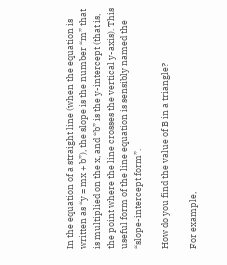In the equation of a straight line (when the equation is written as “y = mx + b”), the slope is the number “m” that is multiplied on the x, and “b” is the y-intercept (that is, the point where the line crosses the vertical y-axis). This useful form of the line equation is sensibly named the “slope-intercept form”.

How do you find the value of B in a triangle?

For example,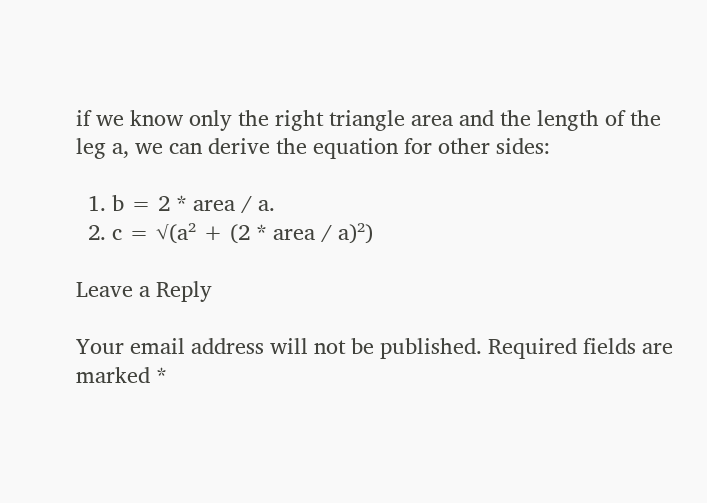if we know only the right triangle area and the length of the leg a, we can derive the equation for other sides:

  1. b = 2 * area / a.
  2. c = √(a² + (2 * area / a)²)

Leave a Reply

Your email address will not be published. Required fields are marked *